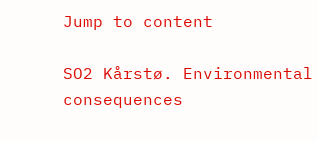Jump to content

SO2 Kårstø. Environmental consequences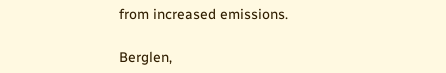from increased emissions.

Berglen,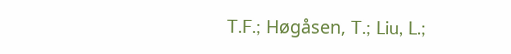T.F.; Høgåsen, T.; Liu, L.;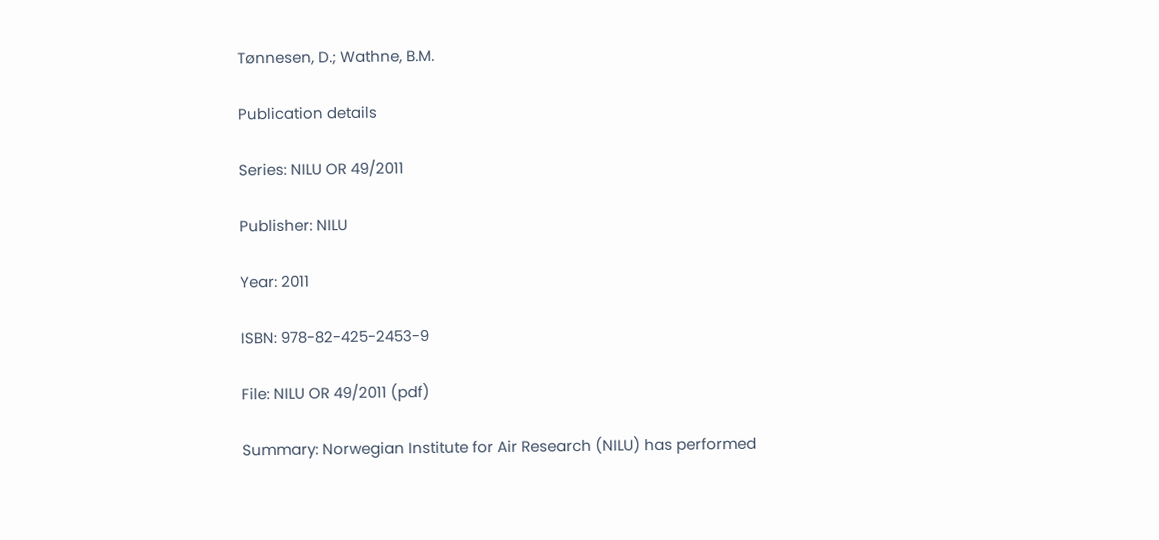Tønnesen, D.; Wathne, B.M.

Publication details

Series: NILU OR 49/2011

Publisher: NILU

Year: 2011

ISBN: 978-82-425-2453-9

File: NILU OR 49/2011 (pdf)

Summary: Norwegian Institute for Air Research (NILU) has performed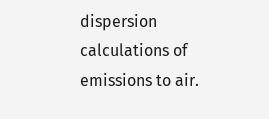dispersion calculations of emissions to air.